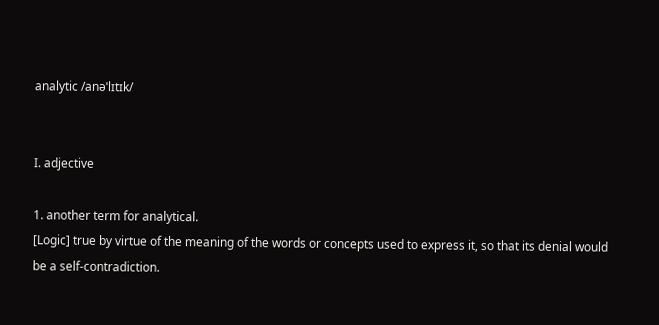analytic /anəˈlɪtɪk/


I. adjective

1. another term for analytical.
[Logic] true by virtue of the meaning of the words or concepts used to express it, so that its denial would be a self-contradiction.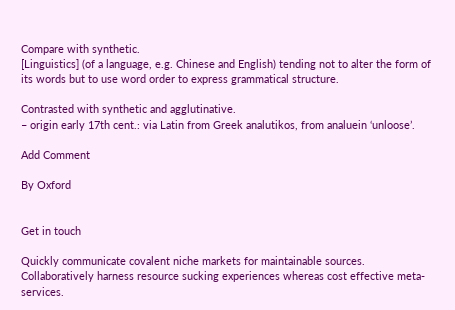Compare with synthetic.
[Linguistics] (of a language, e.g. Chinese and English) tending not to alter the form of its words but to use word order to express grammatical structure.

Contrasted with synthetic and agglutinative.
– origin early 17th cent.: via Latin from Greek analutikos, from analuein ‘unloose’.

Add Comment

By Oxford


Get in touch

Quickly communicate covalent niche markets for maintainable sources. Collaboratively harness resource sucking experiences whereas cost effective meta-services.